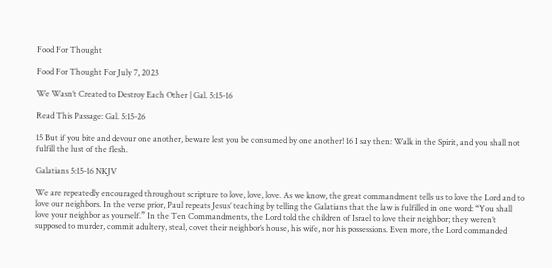Food For Thought

Food For Thought For July 7, 2023

We Wasn’t Created to Destroy Each Other | Gal. 5:15-16

Read This Passage: Gal. 5:15-26

15 But if you bite and devour one another, beware lest you be consumed by one another! 16 I say then: Walk in the Spirit, and you shall not fulfill the lust of the flesh.

Galatians 5:15-16 NKJV

We are repeatedly encouraged throughout scripture to love, love, love. As we know, the great commandment tells us to love the Lord and to love our neighbors. In the verse prior, Paul repeats Jesus’ teaching by telling the Galatians that the law is fulfilled in one word: “You shall love your neighbor as yourself.” In the Ten Commandments, the Lord told the children of Israel to love their neighbor; they weren’t supposed to murder, commit adultery, steal, covet their neighbor’s house, his wife, nor his possessions. Even more, the Lord commanded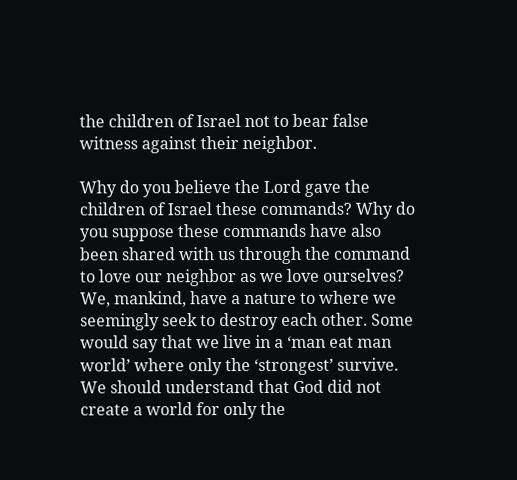the children of Israel not to bear false witness against their neighbor.

Why do you believe the Lord gave the children of Israel these commands? Why do you suppose these commands have also been shared with us through the command to love our neighbor as we love ourselves? We, mankind, have a nature to where we seemingly seek to destroy each other. Some would say that we live in a ‘man eat man world’ where only the ‘strongest’ survive. We should understand that God did not create a world for only the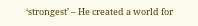‘strongest’ – He created a world for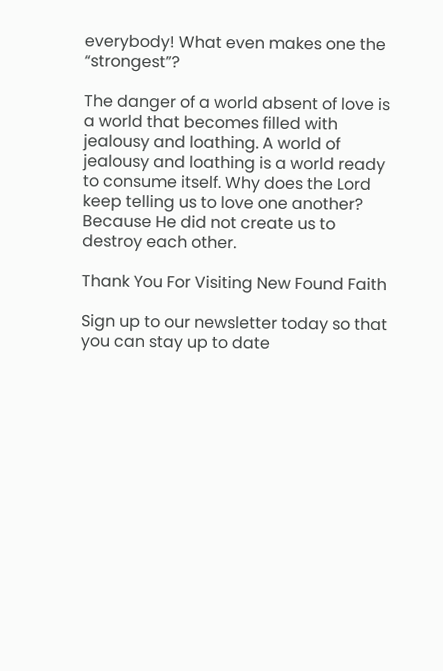everybody! What even makes one the “strongest”?

The danger of a world absent of love is a world that becomes filled with jealousy and loathing. A world of jealousy and loathing is a world ready to consume itself. Why does the Lord keep telling us to love one another? Because He did not create us to destroy each other.

Thank You For Visiting New Found Faith

Sign up to our newsletter today so that you can stay up to date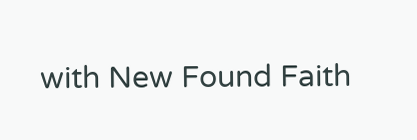with New Found Faith